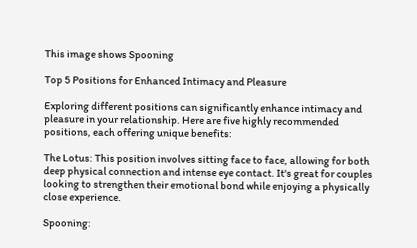This image shows Spooning

Top 5 Positions for Enhanced Intimacy and Pleasure

Exploring different positions can significantly enhance intimacy and pleasure in your relationship. Here are five highly recommended positions, each offering unique benefits:

The Lotus: This position involves sitting face to face, allowing for both deep physical connection and intense eye contact. It's great for couples looking to strengthen their emotional bond while enjoying a physically close experience.

Spooning: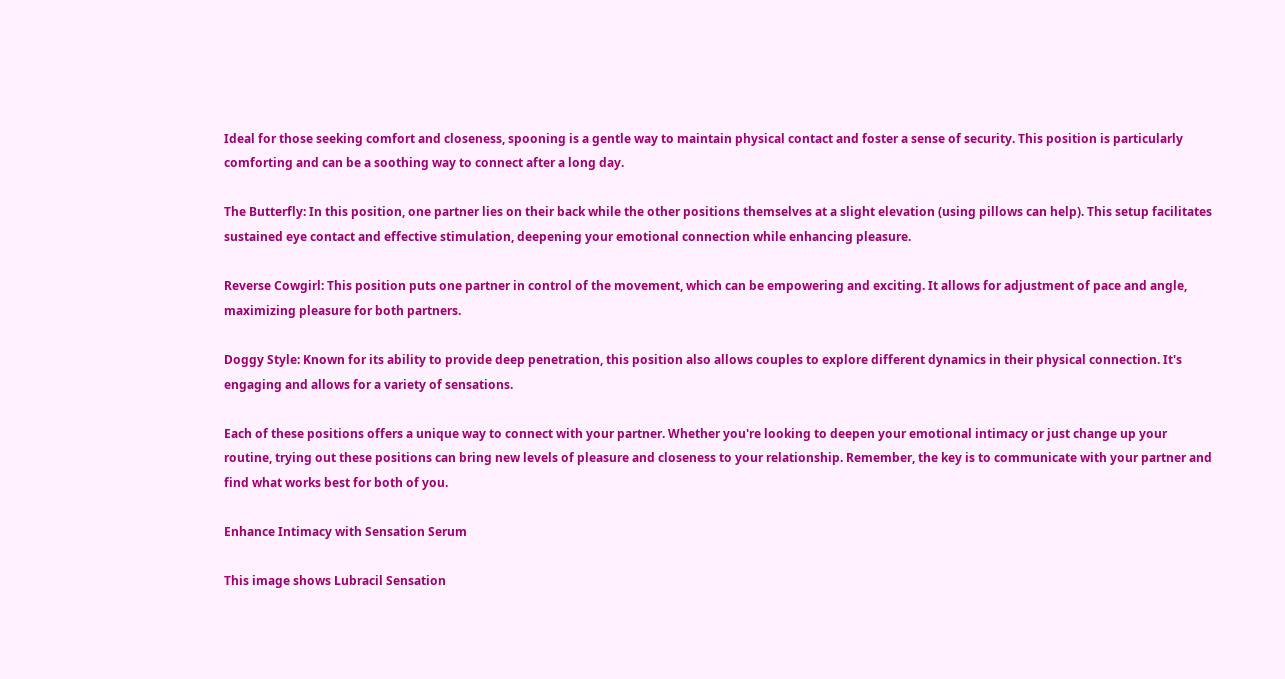Ideal for those seeking comfort and closeness, spooning is a gentle way to maintain physical contact and foster a sense of security. This position is particularly comforting and can be a soothing way to connect after a long day.

The Butterfly: In this position, one partner lies on their back while the other positions themselves at a slight elevation (using pillows can help). This setup facilitates sustained eye contact and effective stimulation, deepening your emotional connection while enhancing pleasure.

Reverse Cowgirl: This position puts one partner in control of the movement, which can be empowering and exciting. It allows for adjustment of pace and angle, maximizing pleasure for both partners.

Doggy Style: Known for its ability to provide deep penetration, this position also allows couples to explore different dynamics in their physical connection. It's engaging and allows for a variety of sensations.

Each of these positions offers a unique way to connect with your partner. Whether you're looking to deepen your emotional intimacy or just change up your routine, trying out these positions can bring new levels of pleasure and closeness to your relationship. Remember, the key is to communicate with your partner and find what works best for both of you.

Enhance Intimacy with Sensation Serum

This image shows Lubracil Sensation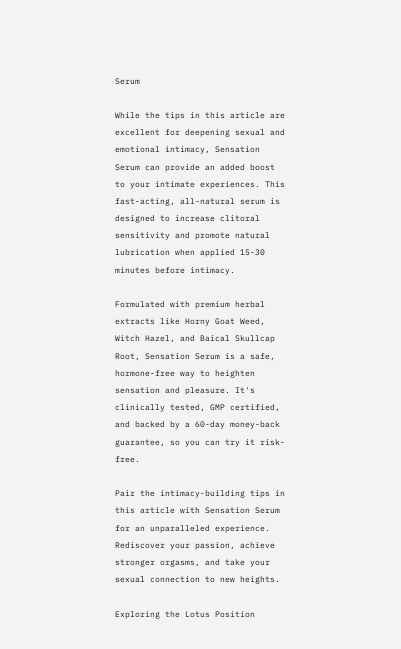Serum

While the tips in this article are excellent for deepening sexual and emotional intimacy, Sensation Serum can provide an added boost to your intimate experiences. This fast-acting, all-natural serum is designed to increase clitoral sensitivity and promote natural lubrication when applied 15-30 minutes before intimacy.

Formulated with premium herbal extracts like Horny Goat Weed, Witch Hazel, and Baical Skullcap Root, Sensation Serum is a safe, hormone-free way to heighten sensation and pleasure. It's clinically tested, GMP certified, and backed by a 60-day money-back guarantee, so you can try it risk-free.

Pair the intimacy-building tips in this article with Sensation Serum for an unparalleled experience. Rediscover your passion, achieve stronger orgasms, and take your sexual connection to new heights.

Exploring the Lotus Position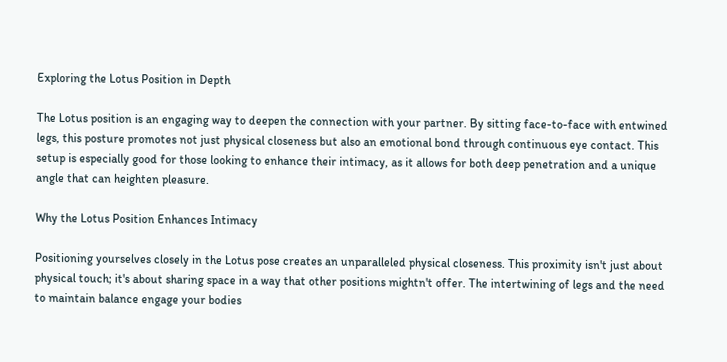Exploring the Lotus Position in Depth

The Lotus position is an engaging way to deepen the connection with your partner. By sitting face-to-face with entwined legs, this posture promotes not just physical closeness but also an emotional bond through continuous eye contact. This setup is especially good for those looking to enhance their intimacy, as it allows for both deep penetration and a unique angle that can heighten pleasure.

Why the Lotus Position Enhances Intimacy

Positioning yourselves closely in the Lotus pose creates an unparalleled physical closeness. This proximity isn't just about physical touch; it's about sharing space in a way that other positions mightn't offer. The intertwining of legs and the need to maintain balance engage your bodies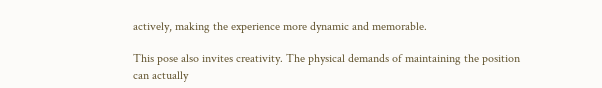actively, making the experience more dynamic and memorable.

This pose also invites creativity. The physical demands of maintaining the position can actually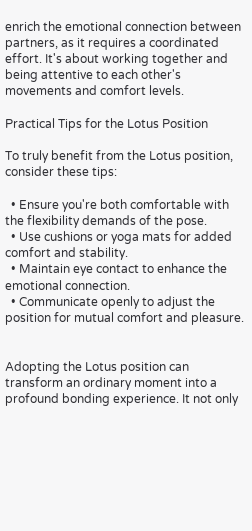enrich the emotional connection between partners, as it requires a coordinated effort. It's about working together and being attentive to each other's movements and comfort levels.

Practical Tips for the Lotus Position

To truly benefit from the Lotus position, consider these tips:

  • Ensure you're both comfortable with the flexibility demands of the pose.
  • Use cushions or yoga mats for added comfort and stability.
  • Maintain eye contact to enhance the emotional connection.
  • Communicate openly to adjust the position for mutual comfort and pleasure.


Adopting the Lotus position can transform an ordinary moment into a profound bonding experience. It not only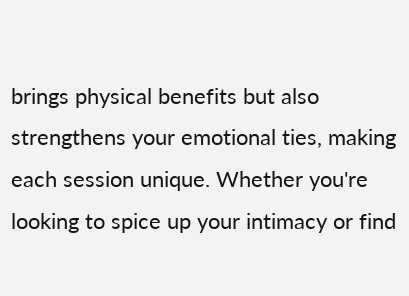brings physical benefits but also strengthens your emotional ties, making each session unique. Whether you're looking to spice up your intimacy or find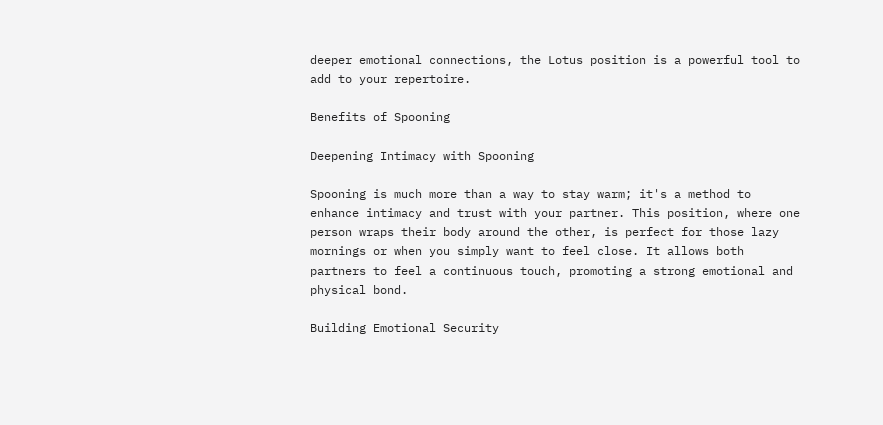deeper emotional connections, the Lotus position is a powerful tool to add to your repertoire.

Benefits of Spooning

Deepening Intimacy with Spooning

Spooning is much more than a way to stay warm; it's a method to enhance intimacy and trust with your partner. This position, where one person wraps their body around the other, is perfect for those lazy mornings or when you simply want to feel close. It allows both partners to feel a continuous touch, promoting a strong emotional and physical bond.

Building Emotional Security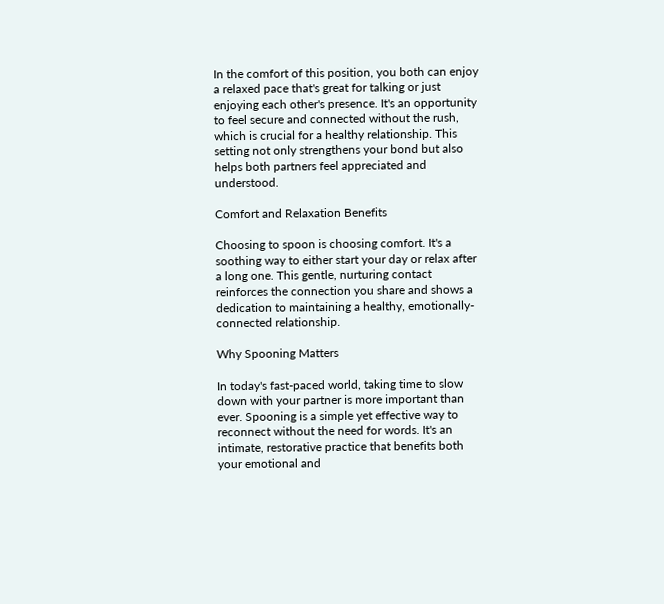In the comfort of this position, you both can enjoy a relaxed pace that's great for talking or just enjoying each other's presence. It's an opportunity to feel secure and connected without the rush, which is crucial for a healthy relationship. This setting not only strengthens your bond but also helps both partners feel appreciated and understood.

Comfort and Relaxation Benefits

Choosing to spoon is choosing comfort. It's a soothing way to either start your day or relax after a long one. This gentle, nurturing contact reinforces the connection you share and shows a dedication to maintaining a healthy, emotionally-connected relationship.

Why Spooning Matters

In today's fast-paced world, taking time to slow down with your partner is more important than ever. Spooning is a simple yet effective way to reconnect without the need for words. It's an intimate, restorative practice that benefits both your emotional and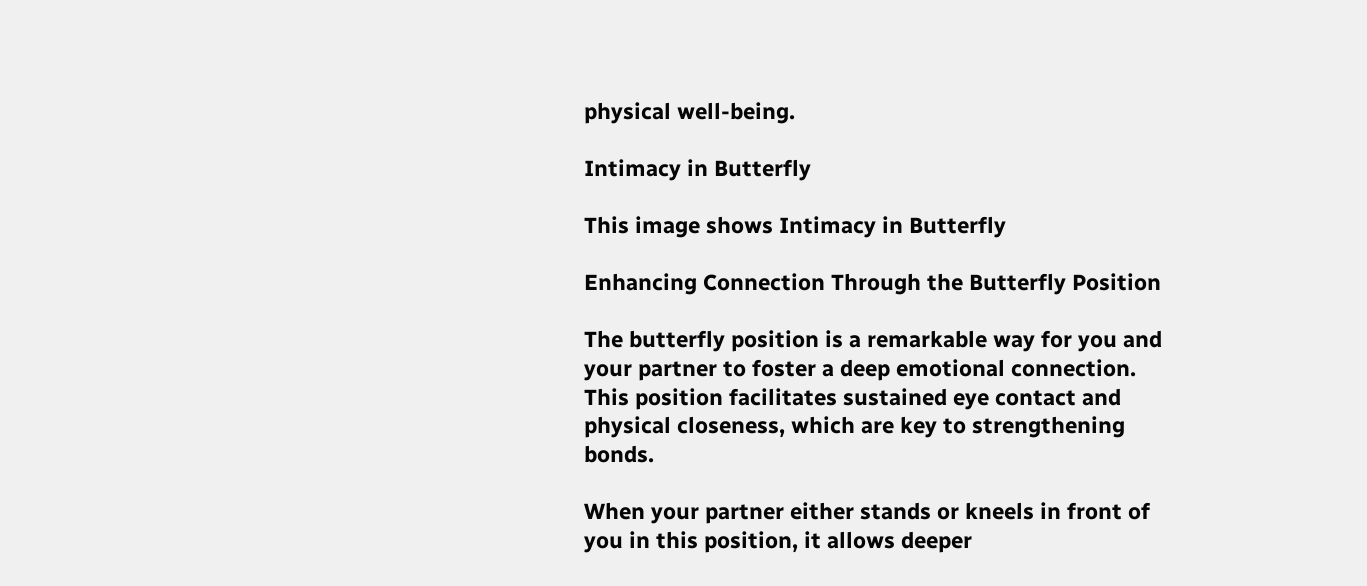physical well-being.

Intimacy in Butterfly

This image shows Intimacy in Butterfly

Enhancing Connection Through the Butterfly Position

The butterfly position is a remarkable way for you and your partner to foster a deep emotional connection. This position facilitates sustained eye contact and physical closeness, which are key to strengthening bonds.

When your partner either stands or kneels in front of you in this position, it allows deeper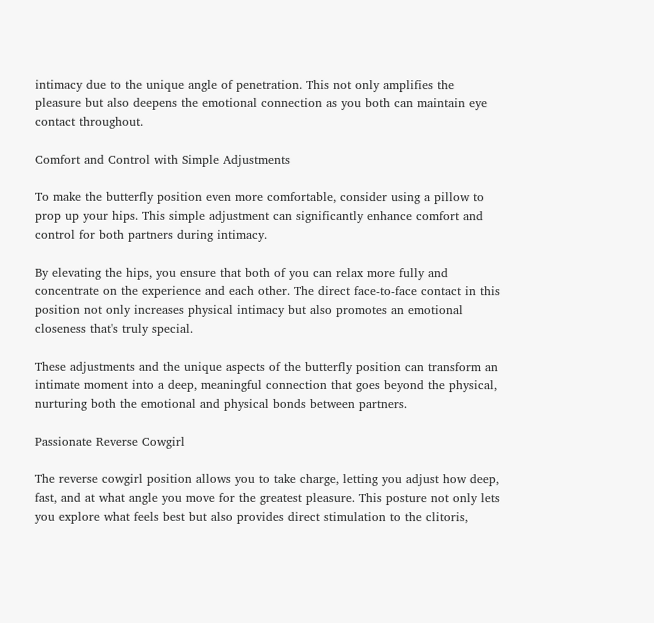intimacy due to the unique angle of penetration. This not only amplifies the pleasure but also deepens the emotional connection as you both can maintain eye contact throughout.

Comfort and Control with Simple Adjustments

To make the butterfly position even more comfortable, consider using a pillow to prop up your hips. This simple adjustment can significantly enhance comfort and control for both partners during intimacy.

By elevating the hips, you ensure that both of you can relax more fully and concentrate on the experience and each other. The direct face-to-face contact in this position not only increases physical intimacy but also promotes an emotional closeness that's truly special.

These adjustments and the unique aspects of the butterfly position can transform an intimate moment into a deep, meaningful connection that goes beyond the physical, nurturing both the emotional and physical bonds between partners.

Passionate Reverse Cowgirl

The reverse cowgirl position allows you to take charge, letting you adjust how deep, fast, and at what angle you move for the greatest pleasure. This posture not only lets you explore what feels best but also provides direct stimulation to the clitoris,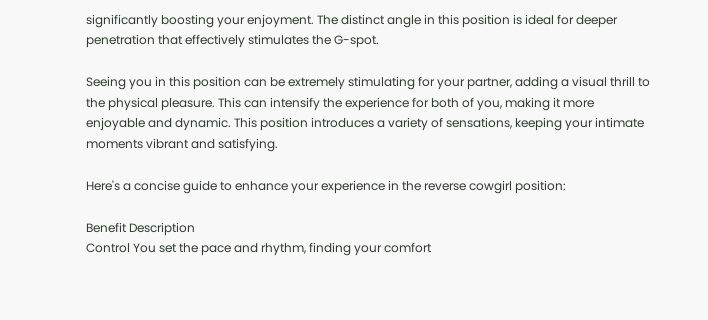significantly boosting your enjoyment. The distinct angle in this position is ideal for deeper penetration that effectively stimulates the G-spot.

Seeing you in this position can be extremely stimulating for your partner, adding a visual thrill to the physical pleasure. This can intensify the experience for both of you, making it more enjoyable and dynamic. This position introduces a variety of sensations, keeping your intimate moments vibrant and satisfying.

Here's a concise guide to enhance your experience in the reverse cowgirl position:

Benefit Description
Control You set the pace and rhythm, finding your comfort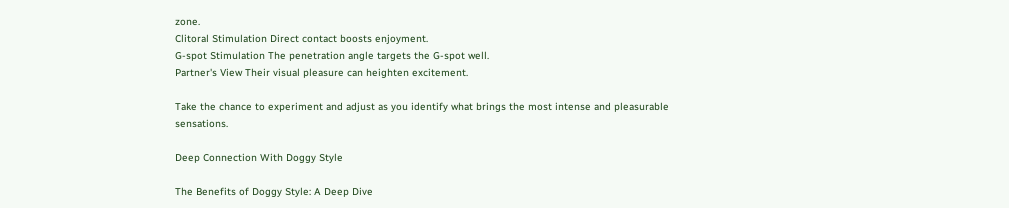zone.
Clitoral Stimulation Direct contact boosts enjoyment.
G-spot Stimulation The penetration angle targets the G-spot well.
Partner's View Their visual pleasure can heighten excitement.

Take the chance to experiment and adjust as you identify what brings the most intense and pleasurable sensations.

Deep Connection With Doggy Style

The Benefits of Doggy Style: A Deep Dive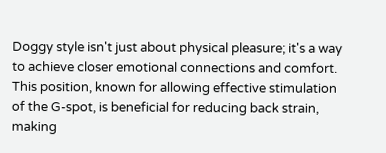Doggy style isn't just about physical pleasure; it's a way to achieve closer emotional connections and comfort. This position, known for allowing effective stimulation of the G-spot, is beneficial for reducing back strain, making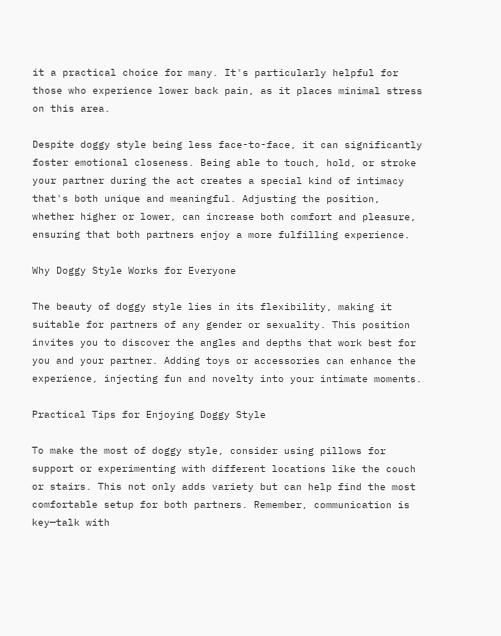it a practical choice for many. It's particularly helpful for those who experience lower back pain, as it places minimal stress on this area.

Despite doggy style being less face-to-face, it can significantly foster emotional closeness. Being able to touch, hold, or stroke your partner during the act creates a special kind of intimacy that's both unique and meaningful. Adjusting the position, whether higher or lower, can increase both comfort and pleasure, ensuring that both partners enjoy a more fulfilling experience.

Why Doggy Style Works for Everyone

The beauty of doggy style lies in its flexibility, making it suitable for partners of any gender or sexuality. This position invites you to discover the angles and depths that work best for you and your partner. Adding toys or accessories can enhance the experience, injecting fun and novelty into your intimate moments.

Practical Tips for Enjoying Doggy Style

To make the most of doggy style, consider using pillows for support or experimenting with different locations like the couch or stairs. This not only adds variety but can help find the most comfortable setup for both partners. Remember, communication is key—talk with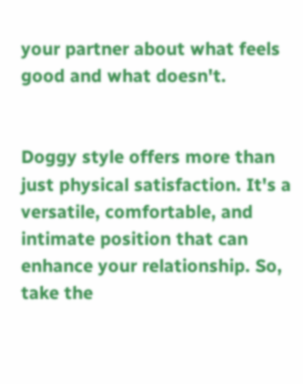your partner about what feels good and what doesn't.


Doggy style offers more than just physical satisfaction. It's a versatile, comfortable, and intimate position that can enhance your relationship. So, take the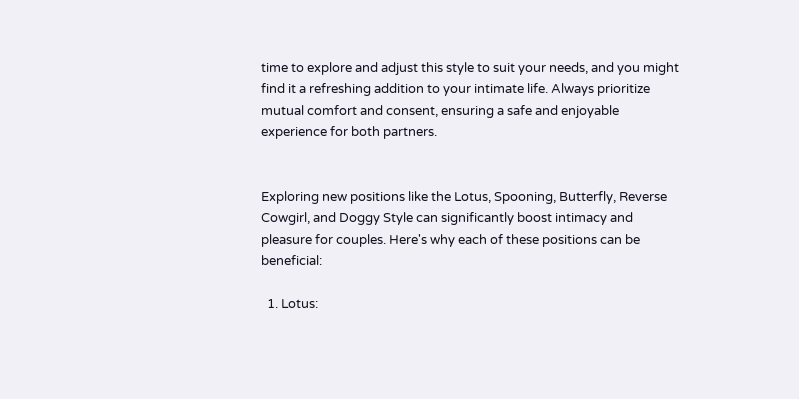time to explore and adjust this style to suit your needs, and you might find it a refreshing addition to your intimate life. Always prioritize mutual comfort and consent, ensuring a safe and enjoyable experience for both partners.


Exploring new positions like the Lotus, Spooning, Butterfly, Reverse Cowgirl, and Doggy Style can significantly boost intimacy and pleasure for couples. Here's why each of these positions can be beneficial:

  1. Lotus: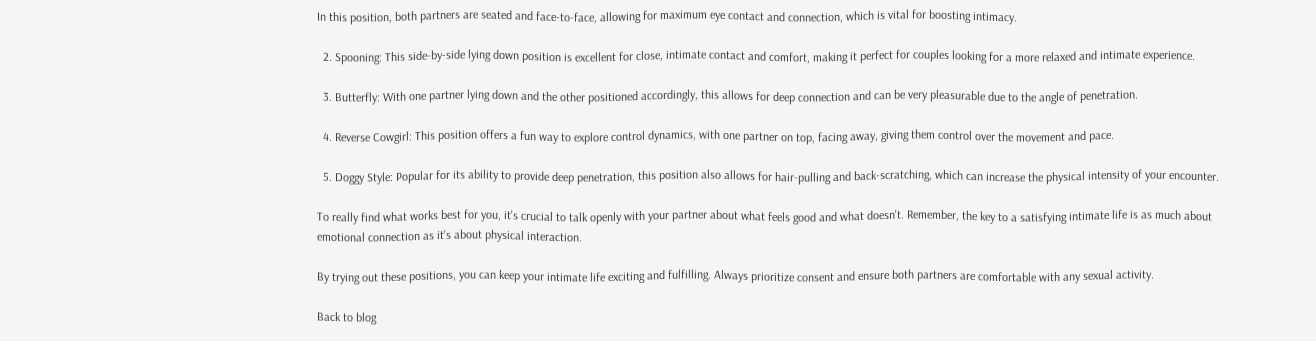In this position, both partners are seated and face-to-face, allowing for maximum eye contact and connection, which is vital for boosting intimacy.

  2. Spooning: This side-by-side lying down position is excellent for close, intimate contact and comfort, making it perfect for couples looking for a more relaxed and intimate experience.

  3. Butterfly: With one partner lying down and the other positioned accordingly, this allows for deep connection and can be very pleasurable due to the angle of penetration.

  4. Reverse Cowgirl: This position offers a fun way to explore control dynamics, with one partner on top, facing away, giving them control over the movement and pace.

  5. Doggy Style: Popular for its ability to provide deep penetration, this position also allows for hair-pulling and back-scratching, which can increase the physical intensity of your encounter.

To really find what works best for you, it's crucial to talk openly with your partner about what feels good and what doesn't. Remember, the key to a satisfying intimate life is as much about emotional connection as it's about physical interaction.

By trying out these positions, you can keep your intimate life exciting and fulfilling. Always prioritize consent and ensure both partners are comfortable with any sexual activity.

Back to blog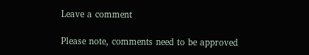Leave a comment

Please note, comments need to be approved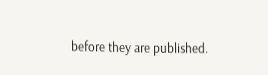before they are published.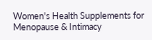Women's Health Supplements for Menopause & Intimacy